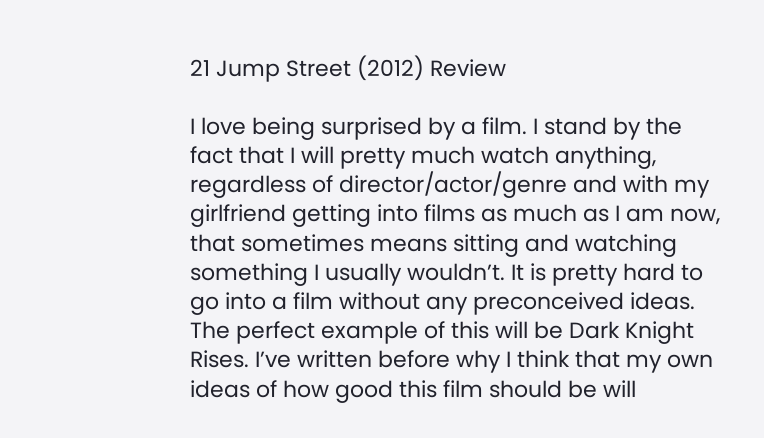21 Jump Street (2012) Review

I love being surprised by a film. I stand by the fact that I will pretty much watch anything, regardless of director/actor/genre and with my girlfriend getting into films as much as I am now, that sometimes means sitting and watching something I usually wouldn’t. It is pretty hard to go into a film without any preconceived ideas. The perfect example of this will be Dark Knight Rises. I’ve written before why I think that my own ideas of how good this film should be will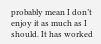probably mean I don’t enjoy it as much as I should. It has worked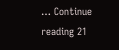… Continue reading 21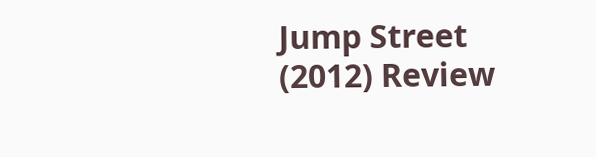Jump Street (2012) Review